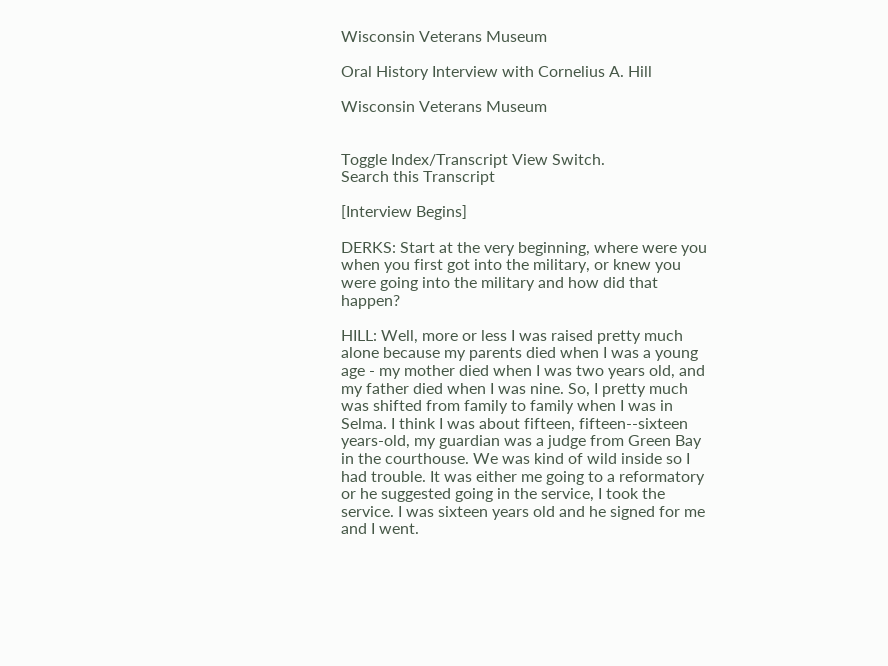Wisconsin Veterans Museum

Oral History Interview with Cornelius A. Hill

Wisconsin Veterans Museum


Toggle Index/Transcript View Switch.
Search this Transcript

[Interview Begins]

DERKS: Start at the very beginning, where were you when you first got into the military, or knew you were going into the military and how did that happen?

HILL: Well, more or less I was raised pretty much alone because my parents died when I was a young age - my mother died when I was two years old, and my father died when I was nine. So, I pretty much was shifted from family to family when I was in Selma. I think I was about fifteen, fifteen--sixteen years-old, my guardian was a judge from Green Bay in the courthouse. We was kind of wild inside so I had trouble. It was either me going to a reformatory or he suggested going in the service, I took the service. I was sixteen years old and he signed for me and I went.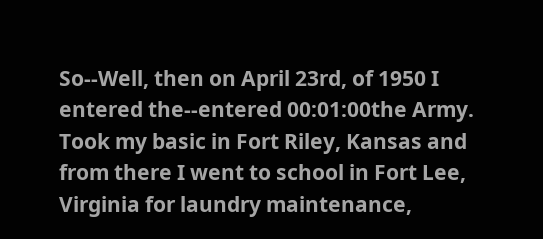So--Well, then on April 23rd, of 1950 I entered the--entered 00:01:00the Army. Took my basic in Fort Riley, Kansas and from there I went to school in Fort Lee, Virginia for laundry maintenance,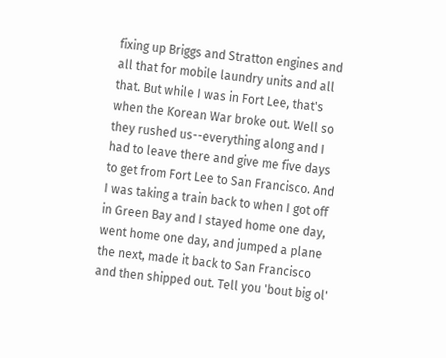fixing up Briggs and Stratton engines and all that for mobile laundry units and all that. But while I was in Fort Lee, that's when the Korean War broke out. Well so they rushed us--everything along and I had to leave there and give me five days to get from Fort Lee to San Francisco. And I was taking a train back to when I got off in Green Bay and I stayed home one day, went home one day, and jumped a plane the next, made it back to San Francisco and then shipped out. Tell you 'bout big ol'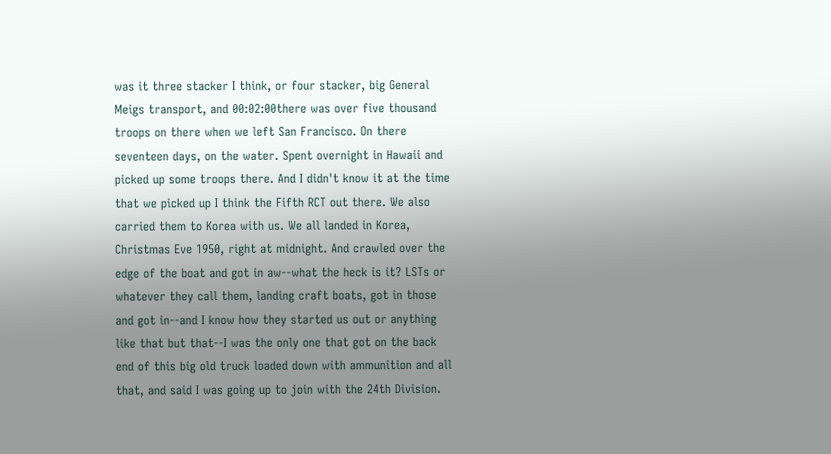was it three stacker I think, or four stacker, big General Meigs transport, and 00:02:00there was over five thousand troops on there when we left San Francisco. On there seventeen days, on the water. Spent overnight in Hawaii and picked up some troops there. And I didn't know it at the time that we picked up I think the Fifth RCT out there. We also carried them to Korea with us. We all landed in Korea, Christmas Eve 1950, right at midnight. And crawled over the edge of the boat and got in aw--what the heck is it? LSTs or whatever they call them, landing craft boats, got in those and got in--and I know how they started us out or anything like that but that--I was the only one that got on the back end of this big old truck loaded down with ammunition and all that, and said I was going up to join with the 24th Division.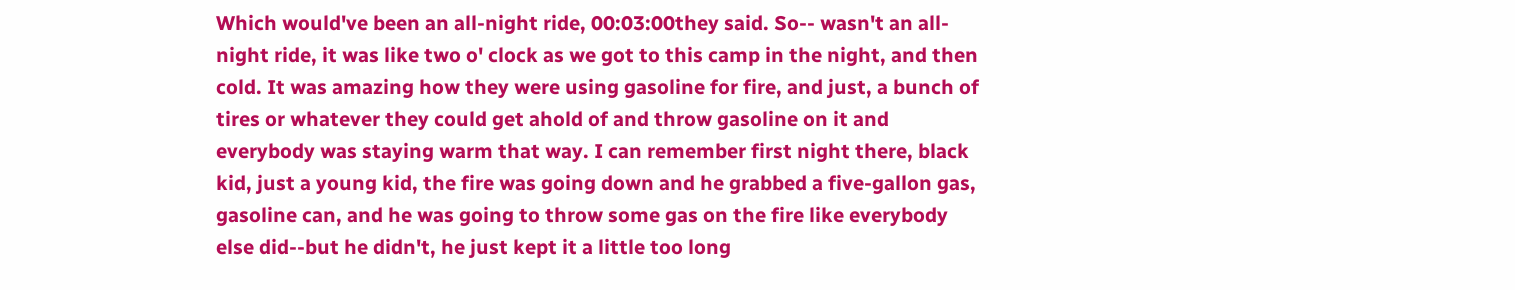Which would've been an all-night ride, 00:03:00they said. So-- wasn't an all-night ride, it was like two o' clock as we got to this camp in the night, and then cold. It was amazing how they were using gasoline for fire, and just, a bunch of tires or whatever they could get ahold of and throw gasoline on it and everybody was staying warm that way. I can remember first night there, black kid, just a young kid, the fire was going down and he grabbed a five-gallon gas, gasoline can, and he was going to throw some gas on the fire like everybody else did--but he didn't, he just kept it a little too long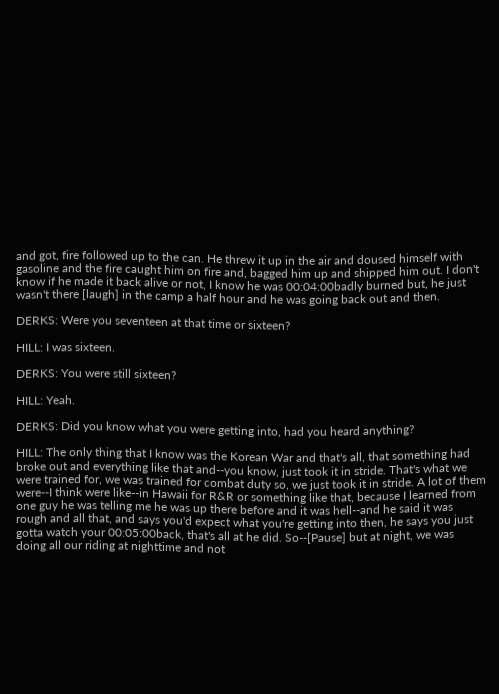and got, fire followed up to the can. He threw it up in the air and doused himself with gasoline and the fire caught him on fire and, bagged him up and shipped him out. I don't know if he made it back alive or not, I know he was 00:04:00badly burned but, he just wasn't there [laugh] in the camp a half hour and he was going back out and then.

DERKS: Were you seventeen at that time or sixteen?

HILL: I was sixteen.

DERKS: You were still sixteen?

HILL: Yeah.

DERKS: Did you know what you were getting into, had you heard anything?

HILL: The only thing that I know was the Korean War and that's all, that something had broke out and everything like that and--you know, just took it in stride. That's what we were trained for, we was trained for combat duty so, we just took it in stride. A lot of them were--I think were like--in Hawaii for R&R or something like that, because I learned from one guy he was telling me he was up there before and it was hell--and he said it was rough and all that, and says you'd expect what you're getting into then, he says you just gotta watch your 00:05:00back, that's all at he did. So--[Pause] but at night, we was doing all our riding at nighttime and not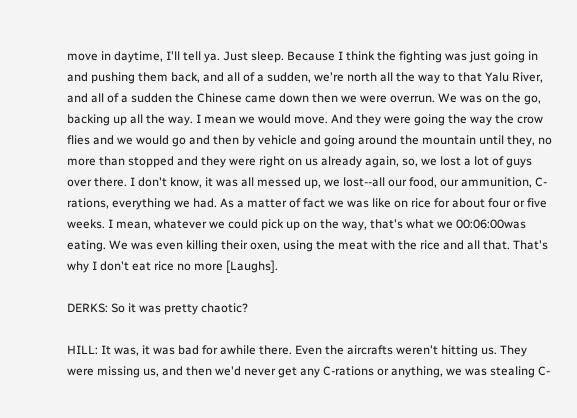move in daytime, I'll tell ya. Just sleep. Because I think the fighting was just going in and pushing them back, and all of a sudden, we're north all the way to that Yalu River, and all of a sudden the Chinese came down then we were overrun. We was on the go, backing up all the way. I mean we would move. And they were going the way the crow flies and we would go and then by vehicle and going around the mountain until they, no more than stopped and they were right on us already again, so, we lost a lot of guys over there. I don't know, it was all messed up, we lost--all our food, our ammunition, C-rations, everything we had. As a matter of fact we was like on rice for about four or five weeks. I mean, whatever we could pick up on the way, that's what we 00:06:00was eating. We was even killing their oxen, using the meat with the rice and all that. That's why I don't eat rice no more [Laughs].

DERKS: So it was pretty chaotic?

HILL: It was, it was bad for awhile there. Even the aircrafts weren't hitting us. They were missing us, and then we'd never get any C-rations or anything, we was stealing C-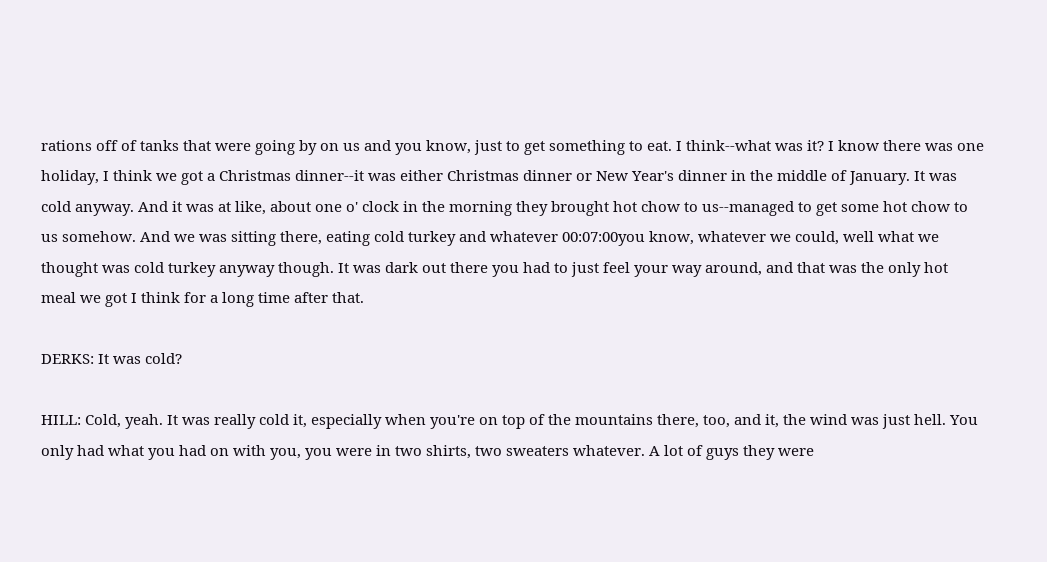rations off of tanks that were going by on us and you know, just to get something to eat. I think--what was it? I know there was one holiday, I think we got a Christmas dinner--it was either Christmas dinner or New Year's dinner in the middle of January. It was cold anyway. And it was at like, about one o' clock in the morning they brought hot chow to us--managed to get some hot chow to us somehow. And we was sitting there, eating cold turkey and whatever 00:07:00you know, whatever we could, well what we thought was cold turkey anyway though. It was dark out there you had to just feel your way around, and that was the only hot meal we got I think for a long time after that.

DERKS: It was cold?

HILL: Cold, yeah. It was really cold it, especially when you're on top of the mountains there, too, and it, the wind was just hell. You only had what you had on with you, you were in two shirts, two sweaters whatever. A lot of guys they were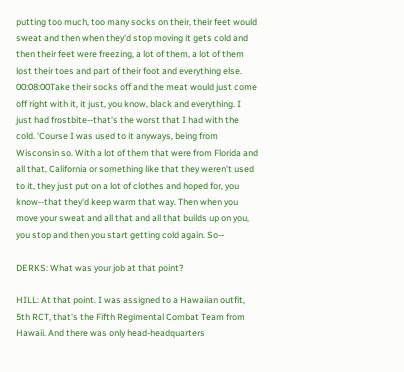putting too much, too many socks on their, their feet would sweat and then when they'd stop moving it gets cold and then their feet were freezing, a lot of them, a lot of them lost their toes and part of their foot and everything else. 00:08:00Take their socks off and the meat would just come off right with it, it just, you know, black and everything. I just had frostbite--that's the worst that I had with the cold. 'Course I was used to it anyways, being from Wisconsin so. With a lot of them that were from Florida and all that, California or something like that they weren't used to it, they just put on a lot of clothes and hoped for, you know--that they'd keep warm that way. Then when you move your sweat and all that and all that builds up on you, you stop and then you start getting cold again. So--

DERKS: What was your job at that point?

HILL: At that point. I was assigned to a Hawaiian outfit, 5th RCT, that's the Fifth Regimental Combat Team from Hawaii. And there was only head-headquarters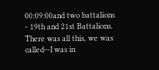00:09:00and two battalions - 19th and 21st Battalions. There was all this, we was called--I was in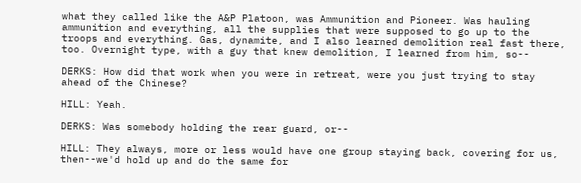what they called like the A&P Platoon, was Ammunition and Pioneer. Was hauling ammunition and everything, all the supplies that were supposed to go up to the troops and everything. Gas, dynamite, and I also learned demolition real fast there, too. Overnight type, with a guy that knew demolition, I learned from him, so--

DERKS: How did that work when you were in retreat, were you just trying to stay ahead of the Chinese?

HILL: Yeah.

DERKS: Was somebody holding the rear guard, or--

HILL: They always, more or less would have one group staying back, covering for us, then--we'd hold up and do the same for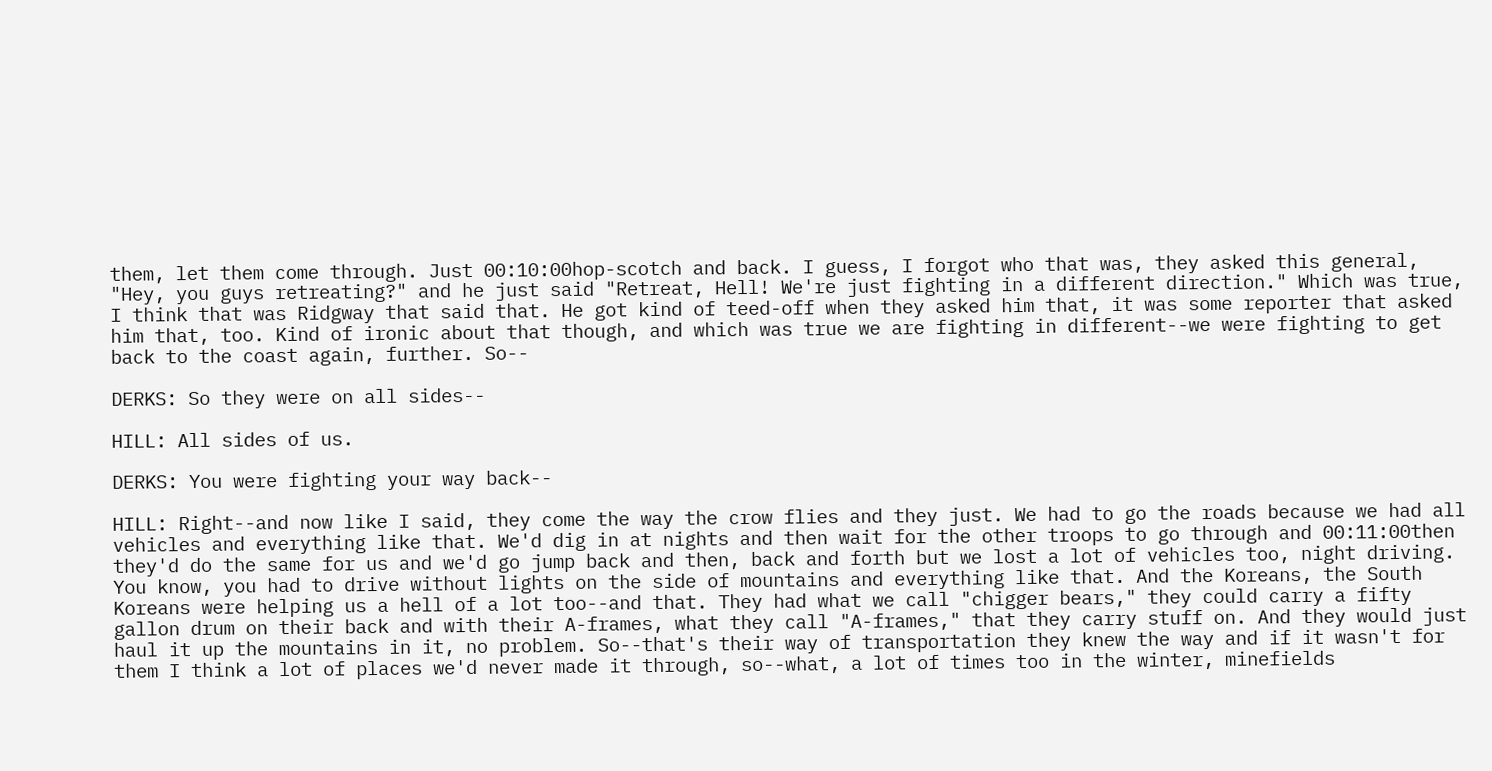them, let them come through. Just 00:10:00hop-scotch and back. I guess, I forgot who that was, they asked this general, "Hey, you guys retreating?" and he just said "Retreat, Hell! We're just fighting in a different direction." Which was true, I think that was Ridgway that said that. He got kind of teed-off when they asked him that, it was some reporter that asked him that, too. Kind of ironic about that though, and which was true we are fighting in different--we were fighting to get back to the coast again, further. So--

DERKS: So they were on all sides--

HILL: All sides of us.

DERKS: You were fighting your way back--

HILL: Right--and now like I said, they come the way the crow flies and they just. We had to go the roads because we had all vehicles and everything like that. We'd dig in at nights and then wait for the other troops to go through and 00:11:00then they'd do the same for us and we'd go jump back and then, back and forth but we lost a lot of vehicles too, night driving. You know, you had to drive without lights on the side of mountains and everything like that. And the Koreans, the South Koreans were helping us a hell of a lot too--and that. They had what we call "chigger bears," they could carry a fifty gallon drum on their back and with their A-frames, what they call "A-frames," that they carry stuff on. And they would just haul it up the mountains in it, no problem. So--that's their way of transportation they knew the way and if it wasn't for them I think a lot of places we'd never made it through, so--what, a lot of times too in the winter, minefields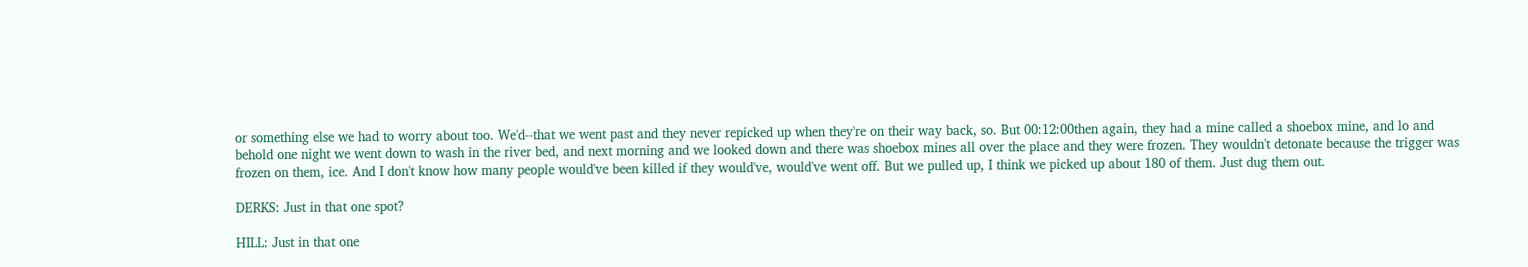or something else we had to worry about too. We'd--that we went past and they never repicked up when they're on their way back, so. But 00:12:00then again, they had a mine called a shoebox mine, and lo and behold one night we went down to wash in the river bed, and next morning and we looked down and there was shoebox mines all over the place and they were frozen. They wouldn't detonate because the trigger was frozen on them, ice. And I don't know how many people would've been killed if they would've, would've went off. But we pulled up, I think we picked up about 180 of them. Just dug them out.

DERKS: Just in that one spot?

HILL: Just in that one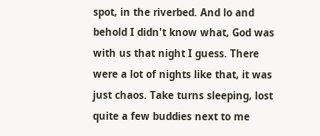spot, in the riverbed. And lo and behold I didn't know what, God was with us that night I guess. There were a lot of nights like that, it was just chaos. Take turns sleeping, lost quite a few buddies next to me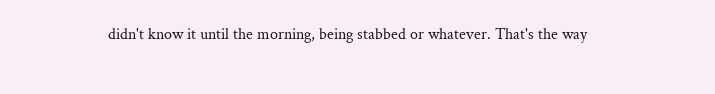didn't know it until the morning, being stabbed or whatever. That's the way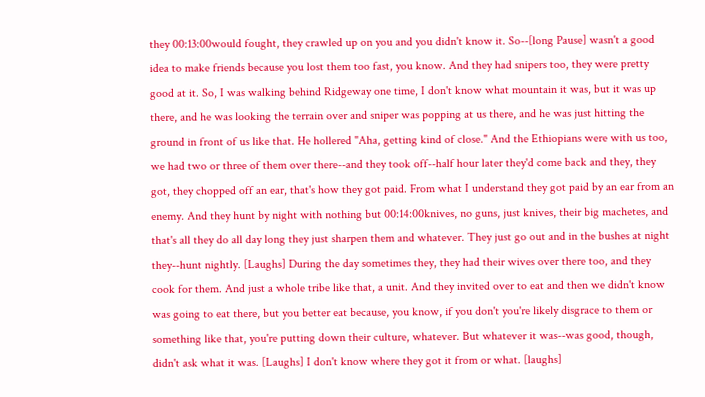they 00:13:00would fought, they crawled up on you and you didn't know it. So--[long Pause] wasn't a good idea to make friends because you lost them too fast, you know. And they had snipers too, they were pretty good at it. So, I was walking behind Ridgeway one time, I don't know what mountain it was, but it was up there, and he was looking the terrain over and sniper was popping at us there, and he was just hitting the ground in front of us like that. He hollered "Aha, getting kind of close." And the Ethiopians were with us too, we had two or three of them over there--and they took off--half hour later they'd come back and they, they got, they chopped off an ear, that's how they got paid. From what I understand they got paid by an ear from an enemy. And they hunt by night with nothing but 00:14:00knives, no guns, just knives, their big machetes, and that's all they do all day long they just sharpen them and whatever. They just go out and in the bushes at night they--hunt nightly. [Laughs] During the day sometimes they, they had their wives over there too, and they cook for them. And just a whole tribe like that, a unit. And they invited over to eat and then we didn't know was going to eat there, but you better eat because, you know, if you don't you're likely disgrace to them or something like that, you're putting down their culture, whatever. But whatever it was--was good, though, didn't ask what it was. [Laughs] I don't know where they got it from or what. [laughs]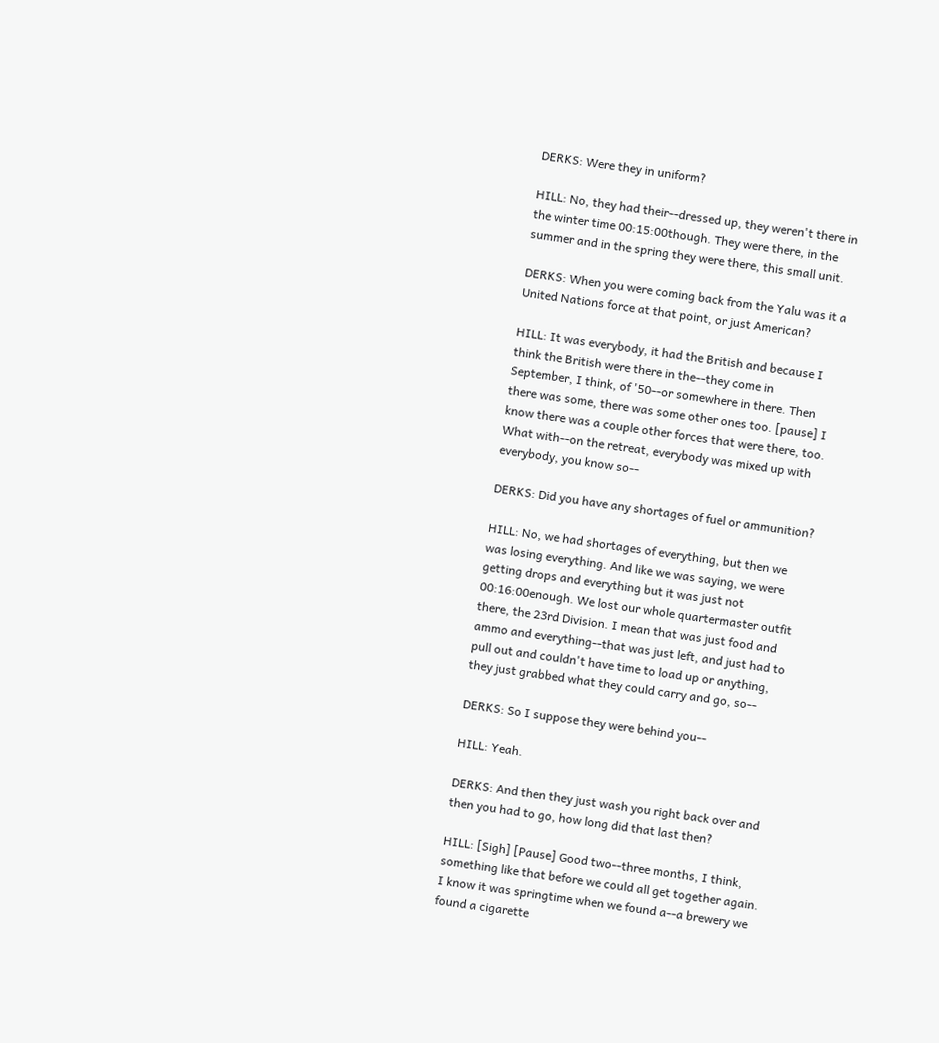DERKS: Were they in uniform?

HILL: No, they had their--dressed up, they weren't there in the winter time 00:15:00though. They were there, in the summer and in the spring they were there, this small unit.

DERKS: When you were coming back from the Yalu was it a United Nations force at that point, or just American?

HILL: It was everybody, it had the British and because I think the British were there in the--they come in September, I think, of '50--or somewhere in there. Then there was some, there was some other ones too. [pause] I know there was a couple other forces that were there, too. What with--on the retreat, everybody was mixed up with everybody, you know so--

DERKS: Did you have any shortages of fuel or ammunition?

HILL: No, we had shortages of everything, but then we was losing everything. And like we was saying, we were getting drops and everything but it was just not 00:16:00enough. We lost our whole quartermaster outfit there, the 23rd Division. I mean that was just food and ammo and everything--that was just left, and just had to pull out and couldn't have time to load up or anything, they just grabbed what they could carry and go, so--

DERKS: So I suppose they were behind you--

HILL: Yeah.

DERKS: And then they just wash you right back over and then you had to go, how long did that last then?

HILL: [Sigh] [Pause] Good two--three months, I think, something like that before we could all get together again. I know it was springtime when we found a--a brewery we found a cigarette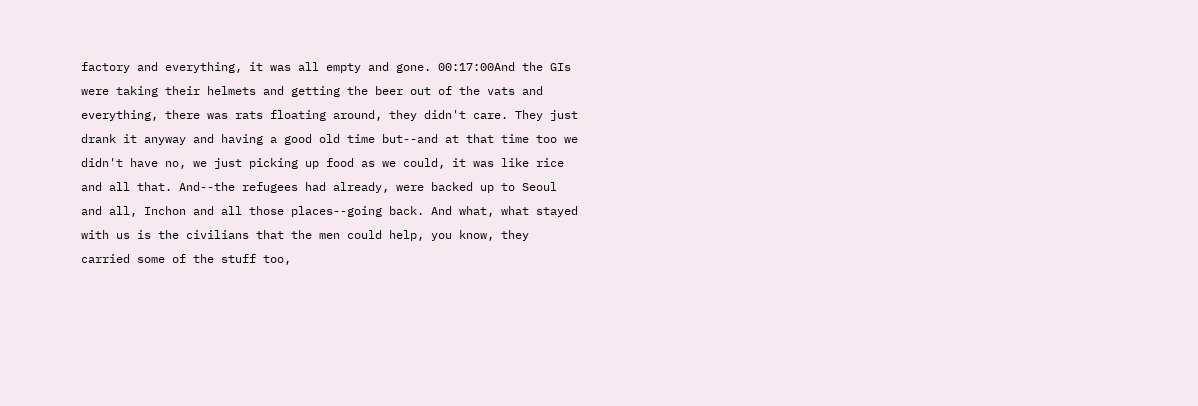factory and everything, it was all empty and gone. 00:17:00And the GIs were taking their helmets and getting the beer out of the vats and everything, there was rats floating around, they didn't care. They just drank it anyway and having a good old time but--and at that time too we didn't have no, we just picking up food as we could, it was like rice and all that. And--the refugees had already, were backed up to Seoul and all, Inchon and all those places--going back. And what, what stayed with us is the civilians that the men could help, you know, they carried some of the stuff too,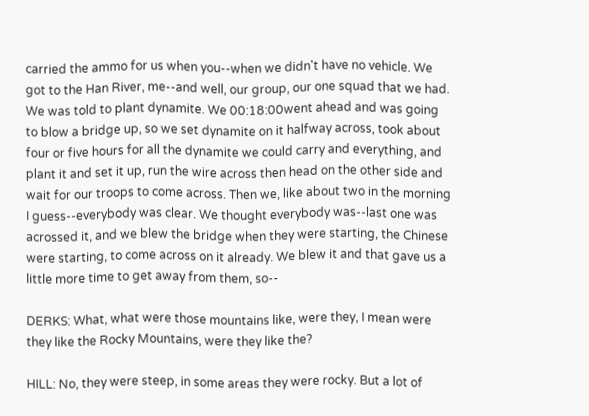carried the ammo for us when you--when we didn't have no vehicle. We got to the Han River, me--and well, our group, our one squad that we had. We was told to plant dynamite. We 00:18:00went ahead and was going to blow a bridge up, so we set dynamite on it halfway across, took about four or five hours for all the dynamite we could carry and everything, and plant it and set it up, run the wire across then head on the other side and wait for our troops to come across. Then we, like about two in the morning I guess--everybody was clear. We thought everybody was--last one was acrossed it, and we blew the bridge when they were starting, the Chinese were starting, to come across on it already. We blew it and that gave us a little more time to get away from them, so--

DERKS: What, what were those mountains like, were they, I mean were they like the Rocky Mountains, were they like the?

HILL: No, they were steep, in some areas they were rocky. But a lot of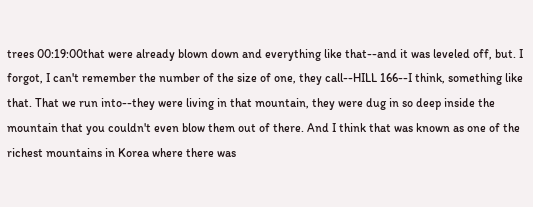trees 00:19:00that were already blown down and everything like that--and it was leveled off, but. I forgot, I can't remember the number of the size of one, they call--HILL 166--I think, something like that. That we run into--they were living in that mountain, they were dug in so deep inside the mountain that you couldn't even blow them out of there. And I think that was known as one of the richest mountains in Korea where there was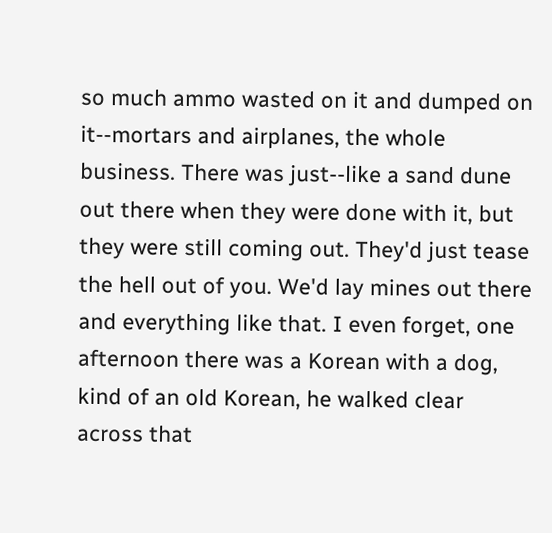so much ammo wasted on it and dumped on it--mortars and airplanes, the whole business. There was just--like a sand dune out there when they were done with it, but they were still coming out. They'd just tease the hell out of you. We'd lay mines out there and everything like that. I even forget, one afternoon there was a Korean with a dog, kind of an old Korean, he walked clear across that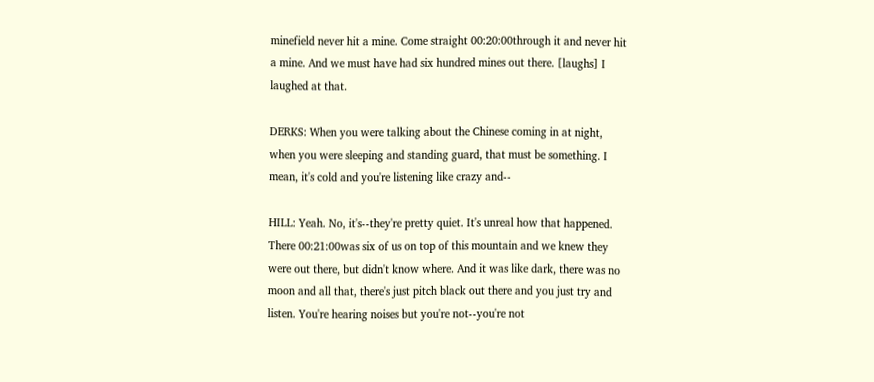minefield never hit a mine. Come straight 00:20:00through it and never hit a mine. And we must have had six hundred mines out there. [laughs] I laughed at that.

DERKS: When you were talking about the Chinese coming in at night, when you were sleeping and standing guard, that must be something. I mean, it's cold and you're listening like crazy and--

HILL: Yeah. No, it's--they're pretty quiet. It's unreal how that happened. There 00:21:00was six of us on top of this mountain and we knew they were out there, but didn't know where. And it was like dark, there was no moon and all that, there's just pitch black out there and you just try and listen. You're hearing noises but you're not--you're not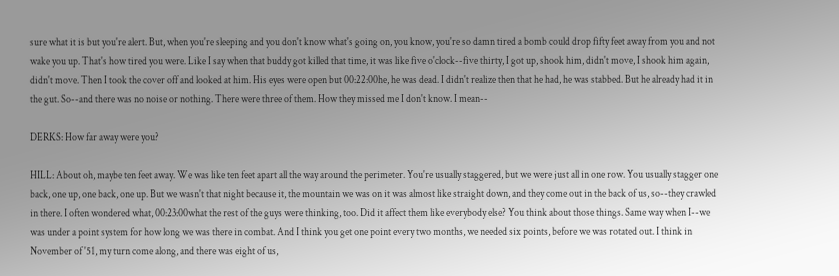sure what it is but you're alert. But, when you're sleeping and you don't know what's going on, you know, you're so damn tired a bomb could drop fifty feet away from you and not wake you up. That's how tired you were. Like I say when that buddy got killed that time, it was like five o'clock--five thirty, I got up, shook him, didn't move, I shook him again, didn't move. Then I took the cover off and looked at him. His eyes were open but 00:22:00he, he was dead. I didn't realize then that he had, he was stabbed. But he already had it in the gut. So--and there was no noise or nothing. There were three of them. How they missed me I don't know. I mean--

DERKS: How far away were you?

HILL: About oh, maybe ten feet away. We was like ten feet apart all the way around the perimeter. You're usually staggered, but we were just all in one row. You usually stagger one back, one up, one back, one up. But we wasn't that night because it, the mountain we was on it was almost like straight down, and they come out in the back of us, so--they crawled in there. I often wondered what, 00:23:00what the rest of the guys were thinking, too. Did it affect them like everybody else? You think about those things. Same way when I--we was under a point system for how long we was there in combat. And I think you get one point every two months, we needed six points, before we was rotated out. I think in November of '51, my turn come along, and there was eight of us,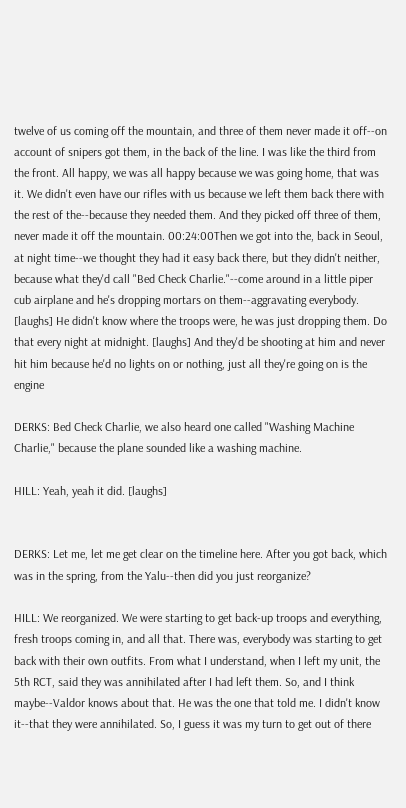twelve of us coming off the mountain, and three of them never made it off--on account of snipers got them, in the back of the line. I was like the third from the front. All happy, we was all happy because we was going home, that was it. We didn't even have our rifles with us because we left them back there with the rest of the--because they needed them. And they picked off three of them, never made it off the mountain. 00:24:00Then we got into the, back in Seoul, at night time--we thought they had it easy back there, but they didn't neither, because what they'd call "Bed Check Charlie."--come around in a little piper cub airplane and he's dropping mortars on them--aggravating everybody. [laughs] He didn't know where the troops were, he was just dropping them. Do that every night at midnight. [laughs] And they'd be shooting at him and never hit him because he'd no lights on or nothing, just all they're going on is the engine

DERKS: Bed Check Charlie, we also heard one called "Washing Machine Charlie," because the plane sounded like a washing machine.

HILL: Yeah, yeah it did. [laughs]


DERKS: Let me, let me get clear on the timeline here. After you got back, which was in the spring, from the Yalu--then did you just reorganize?

HILL: We reorganized. We were starting to get back-up troops and everything, fresh troops coming in, and all that. There was, everybody was starting to get back with their own outfits. From what I understand, when I left my unit, the 5th RCT, said they was annihilated after I had left them. So, and I think maybe--Valdor knows about that. He was the one that told me. I didn't know it--that they were annihilated. So, I guess it was my turn to get out of there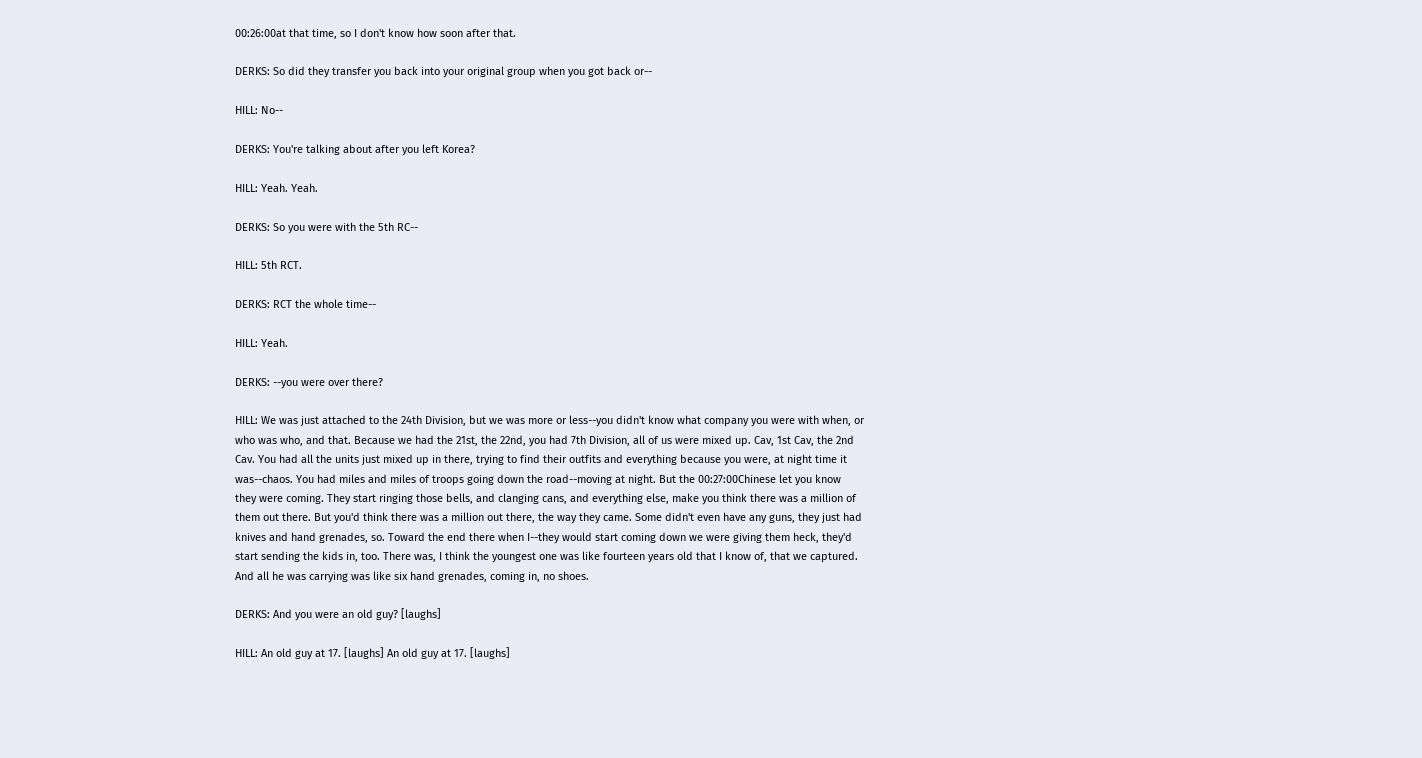00:26:00at that time, so I don't know how soon after that.

DERKS: So did they transfer you back into your original group when you got back or--

HILL: No--

DERKS: You're talking about after you left Korea?

HILL: Yeah. Yeah.

DERKS: So you were with the 5th RC--

HILL: 5th RCT.

DERKS: RCT the whole time--

HILL: Yeah.

DERKS: --you were over there?

HILL: We was just attached to the 24th Division, but we was more or less--you didn't know what company you were with when, or who was who, and that. Because we had the 21st, the 22nd, you had 7th Division, all of us were mixed up. Cav, 1st Cav, the 2nd Cav. You had all the units just mixed up in there, trying to find their outfits and everything because you were, at night time it was--chaos. You had miles and miles of troops going down the road--moving at night. But the 00:27:00Chinese let you know they were coming. They start ringing those bells, and clanging cans, and everything else, make you think there was a million of them out there. But you'd think there was a million out there, the way they came. Some didn't even have any guns, they just had knives and hand grenades, so. Toward the end there when I--they would start coming down we were giving them heck, they'd start sending the kids in, too. There was, I think the youngest one was like fourteen years old that I know of, that we captured. And all he was carrying was like six hand grenades, coming in, no shoes.

DERKS: And you were an old guy? [laughs]

HILL: An old guy at 17. [laughs] An old guy at 17. [laughs]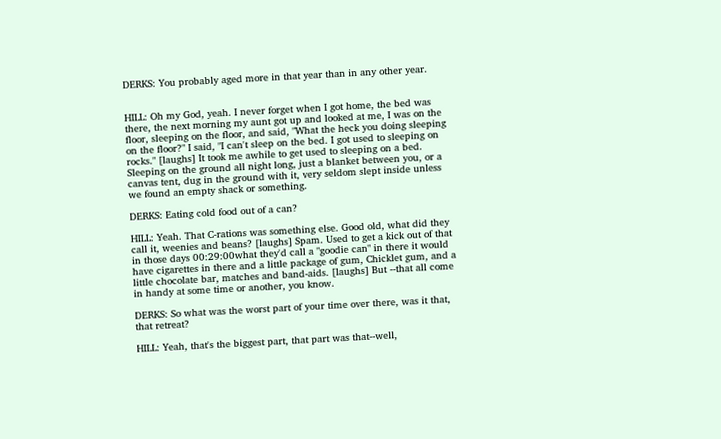DERKS: You probably aged more in that year than in any other year.


HILL: Oh my God, yeah. I never forget when I got home, the bed was there, the next morning my aunt got up and looked at me, I was on the floor, sleeping on the floor, and said, "What the heck you doing sleeping on the floor?" I said, "I can't sleep on the bed. I got used to sleeping on rocks." [laughs] It took me awhile to get used to sleeping on a bed. Sleeping on the ground all night long, just a blanket between you, or a canvas tent, dug in the ground with it, very seldom slept inside unless we found an empty shack or something.

DERKS: Eating cold food out of a can?

HILL: Yeah. That C-rations was something else. Good old, what did they call it, weenies and beans? [laughs] Spam. Used to get a kick out of that in those days 00:29:00what they'd call a "goodie can" in there it would have cigarettes in there and a little package of gum, Chicklet gum, and a little chocolate bar, matches and band-aids. [laughs] But --that all come in handy at some time or another, you know.

DERKS: So what was the worst part of your time over there, was it that, that retreat?

HILL: Yeah, that's the biggest part, that part was that--well,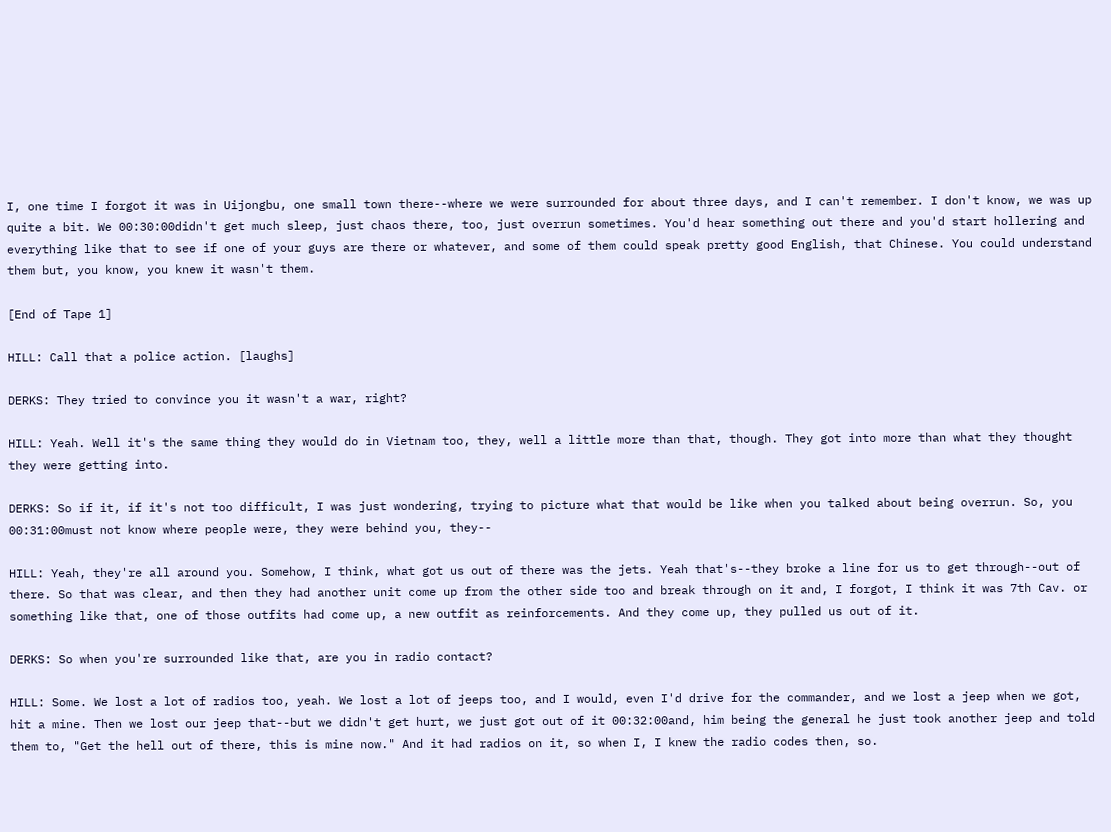I, one time I forgot it was in Uijongbu, one small town there--where we were surrounded for about three days, and I can't remember. I don't know, we was up quite a bit. We 00:30:00didn't get much sleep, just chaos there, too, just overrun sometimes. You'd hear something out there and you'd start hollering and everything like that to see if one of your guys are there or whatever, and some of them could speak pretty good English, that Chinese. You could understand them but, you know, you knew it wasn't them.

[End of Tape 1]

HILL: Call that a police action. [laughs]

DERKS: They tried to convince you it wasn't a war, right?

HILL: Yeah. Well it's the same thing they would do in Vietnam too, they, well a little more than that, though. They got into more than what they thought they were getting into.

DERKS: So if it, if it's not too difficult, I was just wondering, trying to picture what that would be like when you talked about being overrun. So, you 00:31:00must not know where people were, they were behind you, they--

HILL: Yeah, they're all around you. Somehow, I think, what got us out of there was the jets. Yeah that's--they broke a line for us to get through--out of there. So that was clear, and then they had another unit come up from the other side too and break through on it and, I forgot, I think it was 7th Cav. or something like that, one of those outfits had come up, a new outfit as reinforcements. And they come up, they pulled us out of it.

DERKS: So when you're surrounded like that, are you in radio contact?

HILL: Some. We lost a lot of radios too, yeah. We lost a lot of jeeps too, and I would, even I'd drive for the commander, and we lost a jeep when we got, hit a mine. Then we lost our jeep that--but we didn't get hurt, we just got out of it 00:32:00and, him being the general he just took another jeep and told them to, "Get the hell out of there, this is mine now." And it had radios on it, so when I, I knew the radio codes then, so.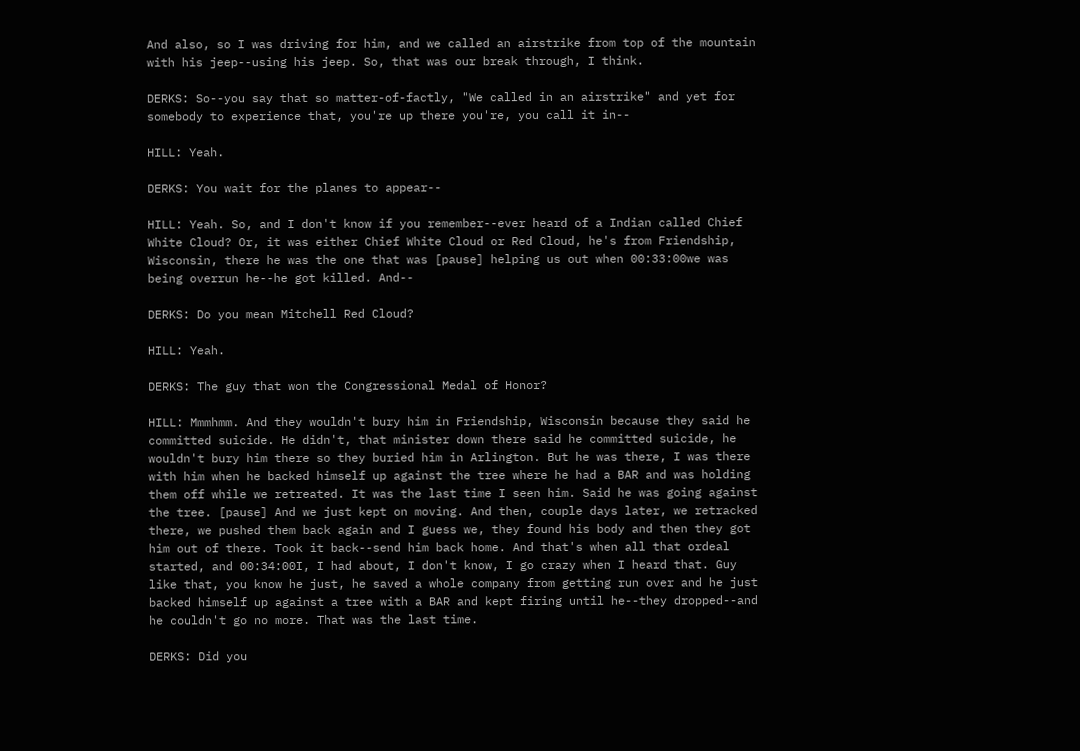And also, so I was driving for him, and we called an airstrike from top of the mountain with his jeep--using his jeep. So, that was our break through, I think.

DERKS: So--you say that so matter-of-factly, "We called in an airstrike" and yet for somebody to experience that, you're up there you're, you call it in--

HILL: Yeah.

DERKS: You wait for the planes to appear--

HILL: Yeah. So, and I don't know if you remember--ever heard of a Indian called Chief White Cloud? Or, it was either Chief White Cloud or Red Cloud, he's from Friendship, Wisconsin, there he was the one that was [pause] helping us out when 00:33:00we was being overrun he--he got killed. And--

DERKS: Do you mean Mitchell Red Cloud?

HILL: Yeah.

DERKS: The guy that won the Congressional Medal of Honor?

HILL: Mmmhmm. And they wouldn't bury him in Friendship, Wisconsin because they said he committed suicide. He didn't, that minister down there said he committed suicide, he wouldn't bury him there so they buried him in Arlington. But he was there, I was there with him when he backed himself up against the tree where he had a BAR and was holding them off while we retreated. It was the last time I seen him. Said he was going against the tree. [pause] And we just kept on moving. And then, couple days later, we retracked there, we pushed them back again and I guess we, they found his body and then they got him out of there. Took it back--send him back home. And that's when all that ordeal started, and 00:34:00I, I had about, I don't know, I go crazy when I heard that. Guy like that, you know he just, he saved a whole company from getting run over and he just backed himself up against a tree with a BAR and kept firing until he--they dropped--and he couldn't go no more. That was the last time.

DERKS: Did you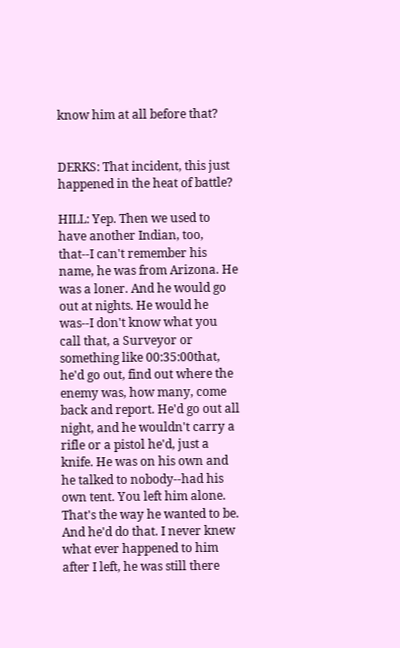know him at all before that?


DERKS: That incident, this just happened in the heat of battle?

HILL: Yep. Then we used to have another Indian, too, that--I can't remember his name, he was from Arizona. He was a loner. And he would go out at nights. He would he was--I don't know what you call that, a Surveyor or something like 00:35:00that, he'd go out, find out where the enemy was, how many, come back and report. He'd go out all night, and he wouldn't carry a rifle or a pistol he'd, just a knife. He was on his own and he talked to nobody--had his own tent. You left him alone. That's the way he wanted to be. And he'd do that. I never knew what ever happened to him after I left, he was still there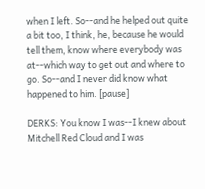when I left. So--and he helped out quite a bit too, I think, he, because he would tell them, know where everybody was at--which way to get out and where to go. So--and I never did know what happened to him. [pause]

DERKS: You know I was--I knew about Mitchell Red Cloud and I was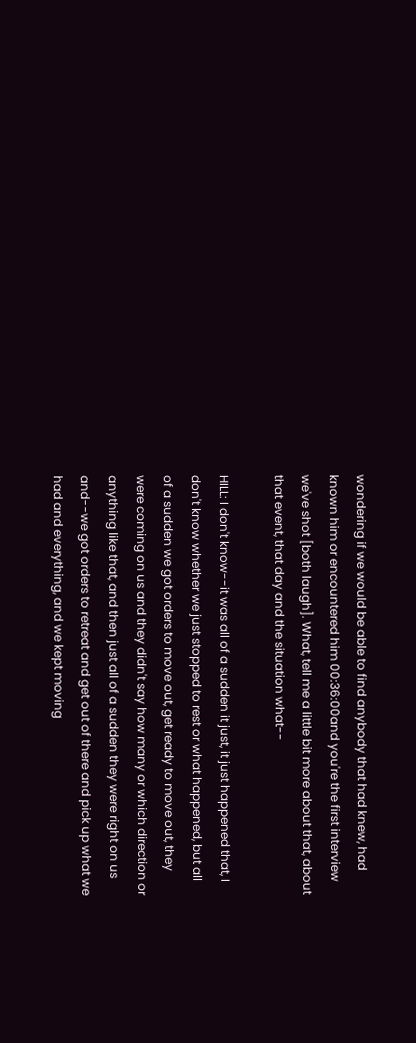wondering if we would be able to find anybody that had knew, had known him or encountered him 00:36:00and you're the first interview we've shot [both laugh]. What, tell me a little bit more about that, about that event, that day and the situation what--

HILL: I don't know--it was all of a sudden it just, it just happened that, I don't know whether we just stopped to rest or what happened, but all of a sudden we got orders to move out, get ready to move out, they were coming on us and they didn't say how many or which direction or anything like that, and then just all of a sudden they were right on us and--we got orders to retreat and get out of there and pick up what we had and everything, and we kept moving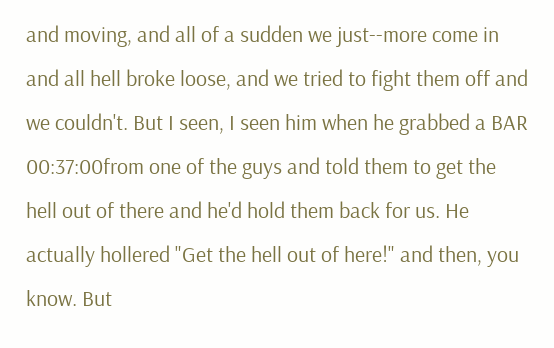and moving, and all of a sudden we just--more come in and all hell broke loose, and we tried to fight them off and we couldn't. But I seen, I seen him when he grabbed a BAR 00:37:00from one of the guys and told them to get the hell out of there and he'd hold them back for us. He actually hollered "Get the hell out of here!" and then, you know. But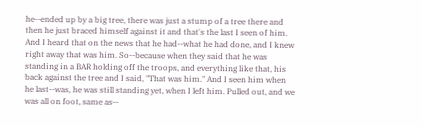he--ended up by a big tree, there was just a stump of a tree there and then he just braced himself against it and that's the last I seen of him. And I heard that on the news that he had--what he had done, and I knew right away that was him. So--because when they said that he was standing in a BAR holding off the troops, and everything like that, his back against the tree and I said, "That was him." And I seen him when he last--was, he was still standing yet, when I left him. Pulled out, and we was all on foot, same as--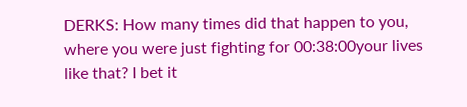DERKS: How many times did that happen to you, where you were just fighting for 00:38:00your lives like that? I bet it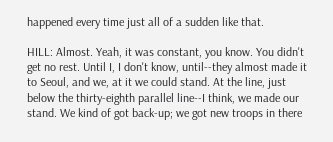happened every time just all of a sudden like that.

HILL: Almost. Yeah, it was constant, you know. You didn't get no rest. Until I, I don't know, until--they almost made it to Seoul, and we, at it we could stand. At the line, just below the thirty-eighth parallel line--I think, we made our stand. We kind of got back-up; we got new troops in there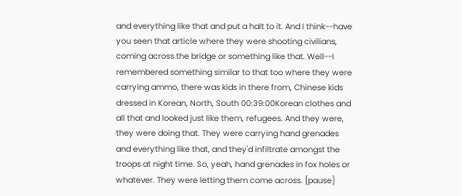and everything like that and put a halt to it. And I think--have you seen that article where they were shooting civilians, coming across the bridge or something like that. Well--I remembered something similar to that too where they were carrying ammo, there was kids in there from, Chinese kids dressed in Korean, North, South 00:39:00Korean clothes and all that and looked just like them, refugees. And they were, they were doing that. They were carrying hand grenades and everything like that, and they'd infiltrate amongst the troops at night time. So, yeah, hand grenades in fox holes or whatever. They were letting them come across. [pause]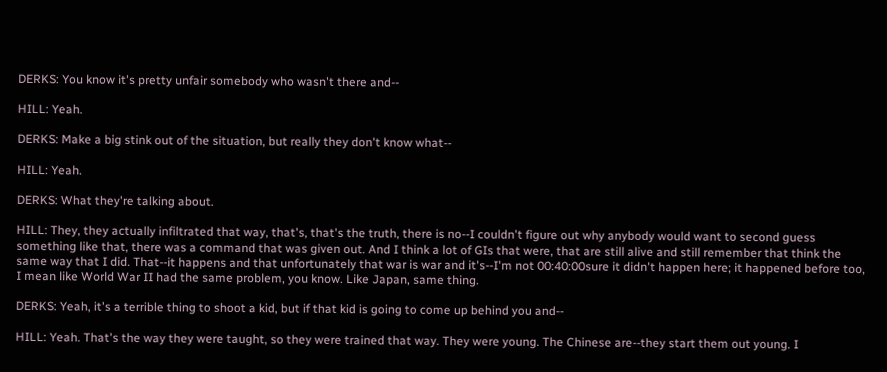DERKS: You know it's pretty unfair somebody who wasn't there and--

HILL: Yeah.

DERKS: Make a big stink out of the situation, but really they don't know what--

HILL: Yeah.

DERKS: What they're talking about.

HILL: They, they actually infiltrated that way, that's, that's the truth, there is no--I couldn't figure out why anybody would want to second guess something like that, there was a command that was given out. And I think a lot of GIs that were, that are still alive and still remember that think the same way that I did. That--it happens and that unfortunately that war is war and it's--I'm not 00:40:00sure it didn't happen here; it happened before too, I mean like World War II had the same problem, you know. Like Japan, same thing.

DERKS: Yeah, it's a terrible thing to shoot a kid, but if that kid is going to come up behind you and--

HILL: Yeah. That's the way they were taught, so they were trained that way. They were young. The Chinese are--they start them out young. I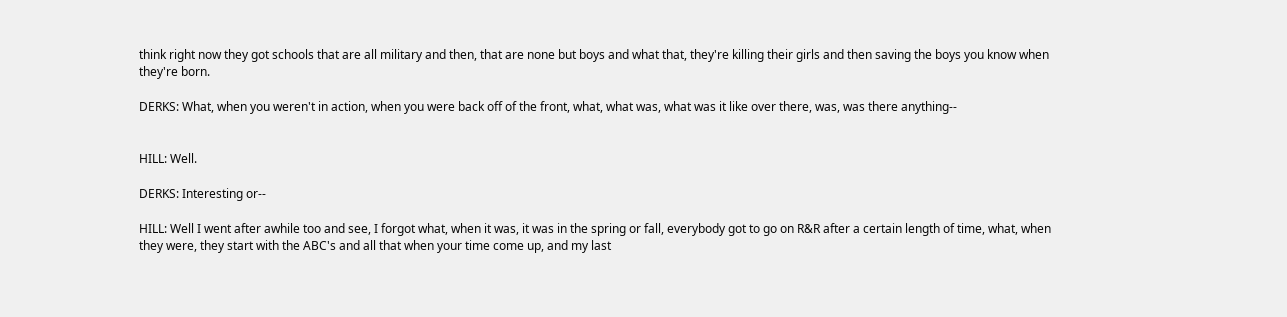think right now they got schools that are all military and then, that are none but boys and what that, they're killing their girls and then saving the boys you know when they're born.

DERKS: What, when you weren't in action, when you were back off of the front, what, what was, what was it like over there, was, was there anything--


HILL: Well.

DERKS: Interesting or--

HILL: Well I went after awhile too and see, I forgot what, when it was, it was in the spring or fall, everybody got to go on R&R after a certain length of time, what, when they were, they start with the ABC's and all that when your time come up, and my last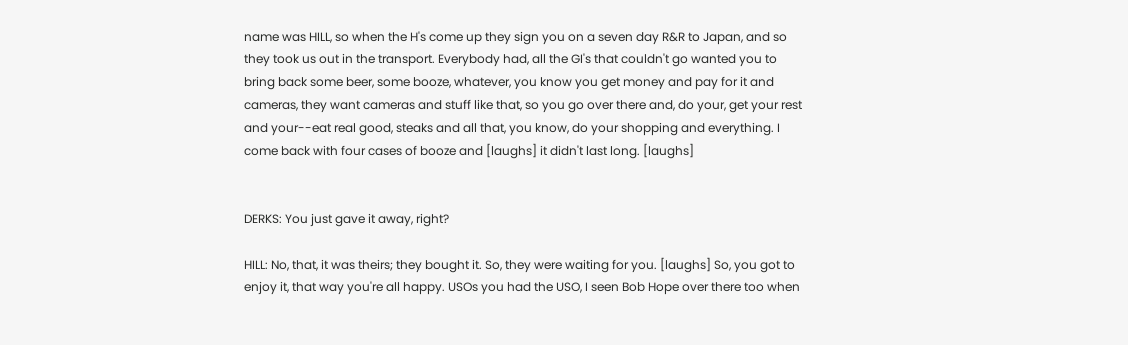name was HILL, so when the H's come up they sign you on a seven day R&R to Japan, and so they took us out in the transport. Everybody had, all the GI's that couldn't go wanted you to bring back some beer, some booze, whatever, you know you get money and pay for it and cameras, they want cameras and stuff like that, so you go over there and, do your, get your rest and your--eat real good, steaks and all that, you know, do your shopping and everything. I come back with four cases of booze and [laughs] it didn't last long. [laughs]


DERKS: You just gave it away, right?

HILL: No, that, it was theirs; they bought it. So, they were waiting for you. [laughs] So, you got to enjoy it, that way you're all happy. USOs you had the USO, I seen Bob Hope over there too when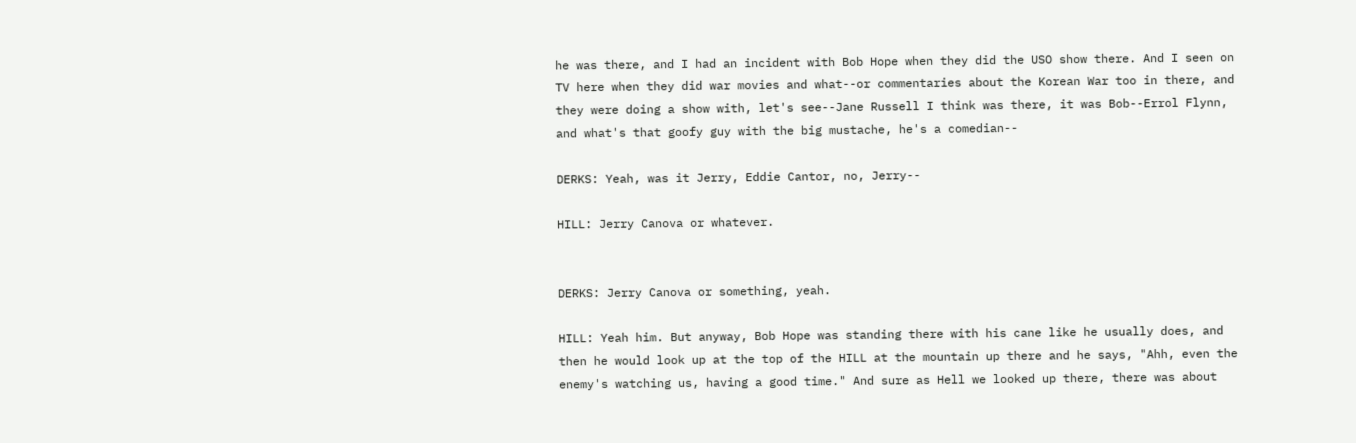he was there, and I had an incident with Bob Hope when they did the USO show there. And I seen on TV here when they did war movies and what--or commentaries about the Korean War too in there, and they were doing a show with, let's see--Jane Russell I think was there, it was Bob--Errol Flynn, and what's that goofy guy with the big mustache, he's a comedian--

DERKS: Yeah, was it Jerry, Eddie Cantor, no, Jerry--

HILL: Jerry Canova or whatever.


DERKS: Jerry Canova or something, yeah.

HILL: Yeah him. But anyway, Bob Hope was standing there with his cane like he usually does, and then he would look up at the top of the HILL at the mountain up there and he says, "Ahh, even the enemy's watching us, having a good time." And sure as Hell we looked up there, there was about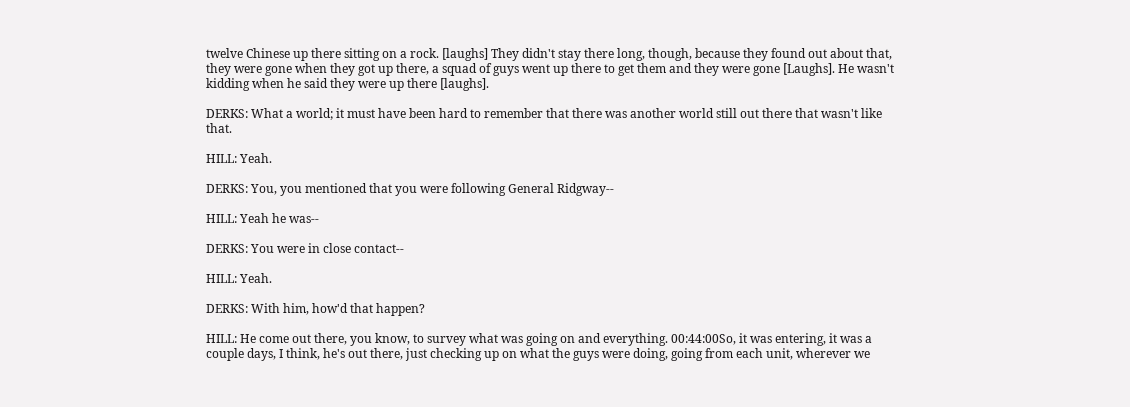twelve Chinese up there sitting on a rock. [laughs] They didn't stay there long, though, because they found out about that, they were gone when they got up there, a squad of guys went up there to get them and they were gone [Laughs]. He wasn't kidding when he said they were up there [laughs].

DERKS: What a world; it must have been hard to remember that there was another world still out there that wasn't like that.

HILL: Yeah.

DERKS: You, you mentioned that you were following General Ridgway--

HILL: Yeah he was--

DERKS: You were in close contact--

HILL: Yeah.

DERKS: With him, how'd that happen?

HILL: He come out there, you know, to survey what was going on and everything. 00:44:00So, it was entering, it was a couple days, I think, he's out there, just checking up on what the guys were doing, going from each unit, wherever we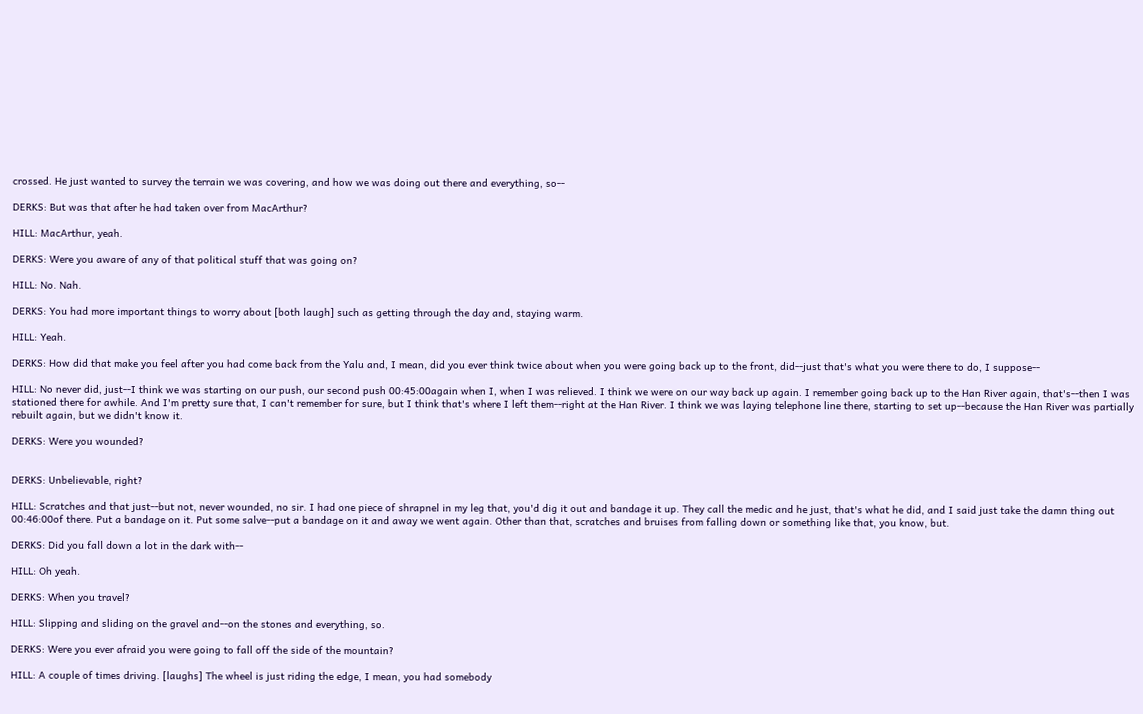crossed. He just wanted to survey the terrain we was covering, and how we was doing out there and everything, so--

DERKS: But was that after he had taken over from MacArthur?

HILL: MacArthur, yeah.

DERKS: Were you aware of any of that political stuff that was going on?

HILL: No. Nah.

DERKS: You had more important things to worry about [both laugh] such as getting through the day and, staying warm.

HILL: Yeah.

DERKS: How did that make you feel after you had come back from the Yalu and, I mean, did you ever think twice about when you were going back up to the front, did--just that's what you were there to do, I suppose--

HILL: No never did, just--I think we was starting on our push, our second push 00:45:00again when I, when I was relieved. I think we were on our way back up again. I remember going back up to the Han River again, that's--then I was stationed there for awhile. And I'm pretty sure that, I can't remember for sure, but I think that's where I left them--right at the Han River. I think we was laying telephone line there, starting to set up--because the Han River was partially rebuilt again, but we didn't know it.

DERKS: Were you wounded?


DERKS: Unbelievable, right?

HILL: Scratches and that just--but not, never wounded, no sir. I had one piece of shrapnel in my leg that, you'd dig it out and bandage it up. They call the medic and he just, that's what he did, and I said just take the damn thing out 00:46:00of there. Put a bandage on it. Put some salve--put a bandage on it and away we went again. Other than that, scratches and bruises from falling down or something like that, you know, but.

DERKS: Did you fall down a lot in the dark with--

HILL: Oh yeah.

DERKS: When you travel?

HILL: Slipping and sliding on the gravel and--on the stones and everything, so.

DERKS: Were you ever afraid you were going to fall off the side of the mountain?

HILL: A couple of times driving. [laughs] The wheel is just riding the edge, I mean, you had somebody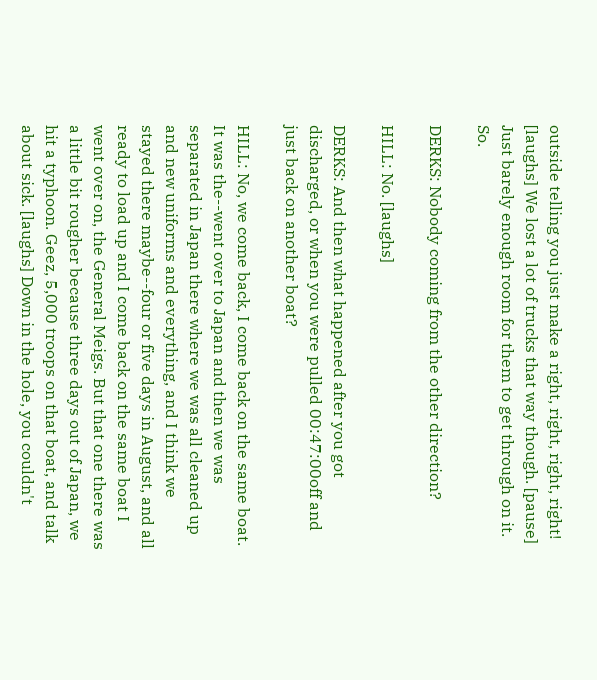outside telling you just make a right, right, right, right! [laughs] We lost a lot of trucks that way though. [pause] Just barely enough room for them to get through on it. So.

DERKS: Nobody coming from the other direction?

HILL: No. [laughs]

DERKS: And then what happened after you got discharged, or when you were pulled 00:47:00off and just back on another boat?

HILL: No, we come back, I come back on the same boat. It was the--went over to Japan and then we was separated in Japan there where we was all cleaned up and new uniforms and everything, and I think we stayed there maybe--four or five days in August, and all ready to load up and I come back on the same boat I went over on, the General Meigs. But that one there was a little bit rougher because three days out of Japan, we hit a typhoon. Geez, 5,000 troops on that boat, and talk about sick. [laughs] Down in the hole, you couldn't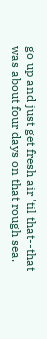go up and just get fresh air 'til that--that was about four days on that rough sea.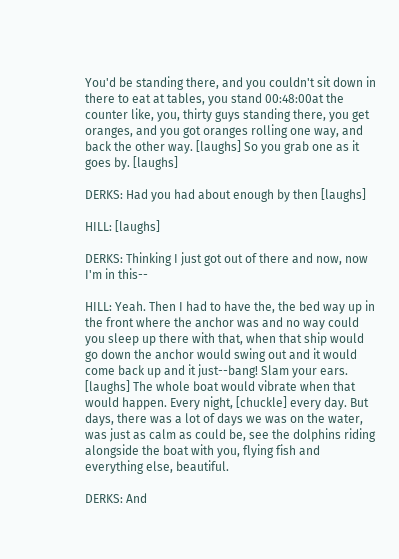You'd be standing there, and you couldn't sit down in there to eat at tables, you stand 00:48:00at the counter like, you, thirty guys standing there, you get oranges, and you got oranges rolling one way, and back the other way. [laughs] So you grab one as it goes by. [laughs]

DERKS: Had you had about enough by then [laughs]

HILL: [laughs]

DERKS: Thinking I just got out of there and now, now I'm in this--

HILL: Yeah. Then I had to have the, the bed way up in the front where the anchor was and no way could you sleep up there with that, when that ship would go down the anchor would swing out and it would come back up and it just--bang! Slam your ears. [laughs] The whole boat would vibrate when that would happen. Every night, [chuckle] every day. But days, there was a lot of days we was on the water, was just as calm as could be, see the dolphins riding alongside the boat with you, flying fish and everything else, beautiful.

DERKS: And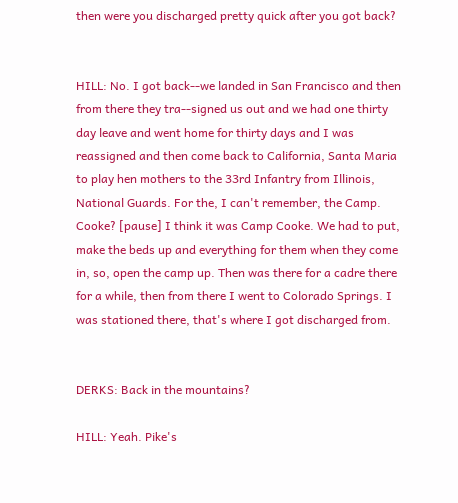then were you discharged pretty quick after you got back?


HILL: No. I got back--we landed in San Francisco and then from there they tra--signed us out and we had one thirty day leave and went home for thirty days and I was reassigned and then come back to California, Santa Maria to play hen mothers to the 33rd Infantry from Illinois, National Guards. For the, I can't remember, the Camp. Cooke? [pause] I think it was Camp Cooke. We had to put, make the beds up and everything for them when they come in, so, open the camp up. Then was there for a cadre there for a while, then from there I went to Colorado Springs. I was stationed there, that's where I got discharged from.


DERKS: Back in the mountains?

HILL: Yeah. Pike's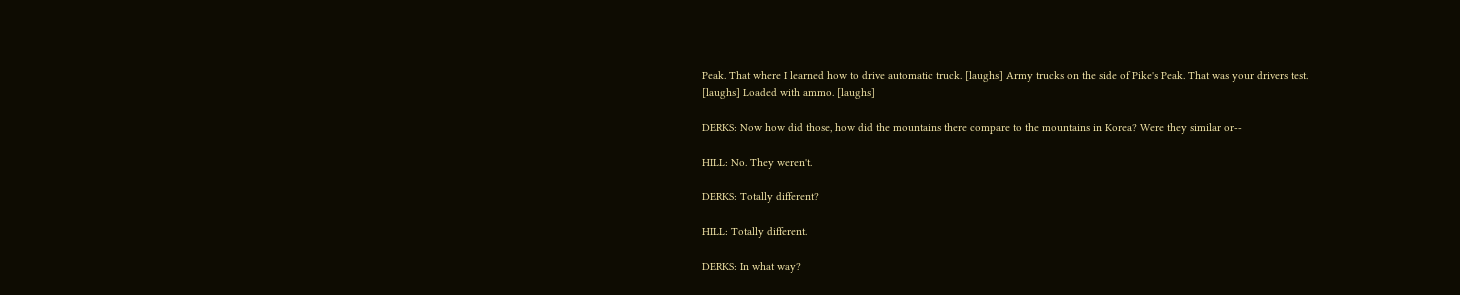Peak. That where I learned how to drive automatic truck. [laughs] Army trucks on the side of Pike's Peak. That was your drivers test. [laughs] Loaded with ammo. [laughs]

DERKS: Now how did those, how did the mountains there compare to the mountains in Korea? Were they similar or--

HILL: No. They weren't.

DERKS: Totally different?

HILL: Totally different.

DERKS: In what way?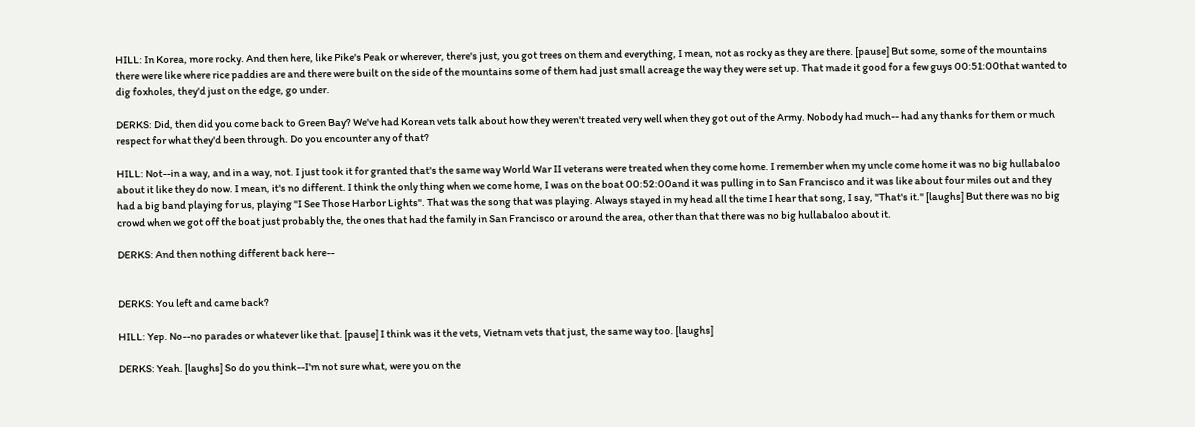HILL: In Korea, more rocky. And then here, like Pike's Peak or wherever, there's just, you got trees on them and everything, I mean, not as rocky as they are there. [pause] But some, some of the mountains there were like where rice paddies are and there were built on the side of the mountains some of them had just small acreage the way they were set up. That made it good for a few guys 00:51:00that wanted to dig foxholes, they'd just on the edge, go under.

DERKS: Did, then did you come back to Green Bay? We've had Korean vets talk about how they weren't treated very well when they got out of the Army. Nobody had much-- had any thanks for them or much respect for what they'd been through. Do you encounter any of that?

HILL: Not--in a way, and in a way, not. I just took it for granted that's the same way World War II veterans were treated when they come home. I remember when my uncle come home it was no big hullabaloo about it like they do now. I mean, it's no different. I think the only thing when we come home, I was on the boat 00:52:00and it was pulling in to San Francisco and it was like about four miles out and they had a big band playing for us, playing "I See Those Harbor Lights". That was the song that was playing. Always stayed in my head all the time I hear that song, I say, "That's it." [laughs] But there was no big crowd when we got off the boat just probably the, the ones that had the family in San Francisco or around the area, other than that there was no big hullabaloo about it.

DERKS: And then nothing different back here--


DERKS: You left and came back?

HILL: Yep. No--no parades or whatever like that. [pause] I think was it the vets, Vietnam vets that just, the same way too. [laughs]

DERKS: Yeah. [laughs] So do you think--I'm not sure what, were you on the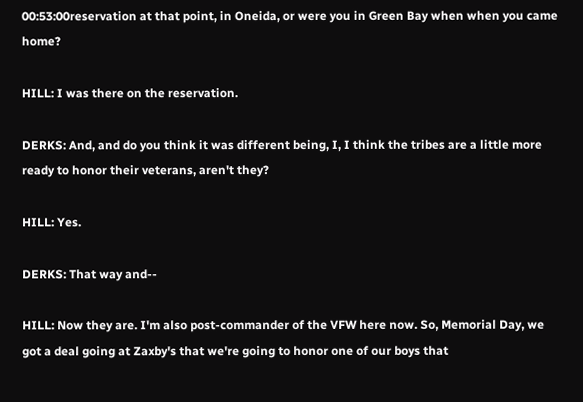00:53:00reservation at that point, in Oneida, or were you in Green Bay when when you came home?

HILL: I was there on the reservation.

DERKS: And, and do you think it was different being, I, I think the tribes are a little more ready to honor their veterans, aren't they?

HILL: Yes.

DERKS: That way and--

HILL: Now they are. I'm also post-commander of the VFW here now. So, Memorial Day, we got a deal going at Zaxby's that we're going to honor one of our boys that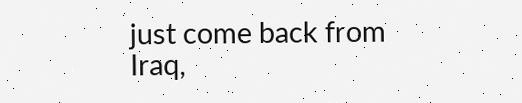just come back from Iraq,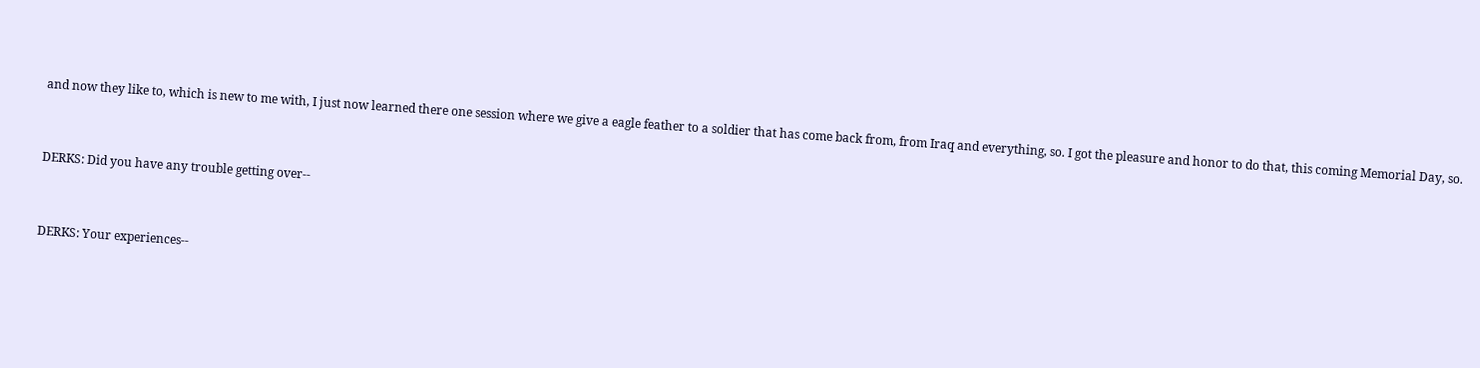and now they like to, which is new to me with, I just now learned there one session where we give a eagle feather to a soldier that has come back from, from Iraq and everything, so. I got the pleasure and honor to do that, this coming Memorial Day, so.


DERKS: Did you have any trouble getting over--


DERKS: Your experiences--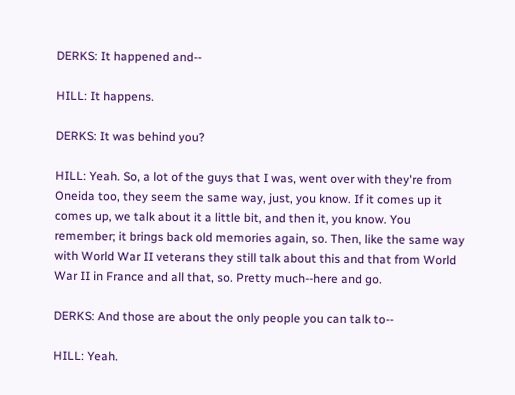DERKS: It happened and--

HILL: It happens.

DERKS: It was behind you?

HILL: Yeah. So, a lot of the guys that I was, went over with they're from Oneida too, they seem the same way, just, you know. If it comes up it comes up, we talk about it a little bit, and then it, you know. You remember; it brings back old memories again, so. Then, like the same way with World War II veterans they still talk about this and that from World War II in France and all that, so. Pretty much--here and go.

DERKS: And those are about the only people you can talk to--

HILL: Yeah.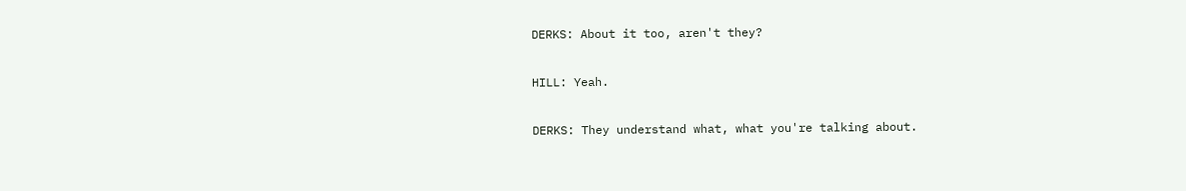DERKS: About it too, aren't they?

HILL: Yeah.

DERKS: They understand what, what you're talking about.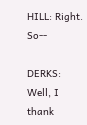HILL: Right. So--

DERKS: Well, I thank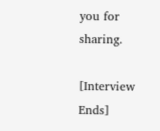you for sharing.

[Interview Ends]